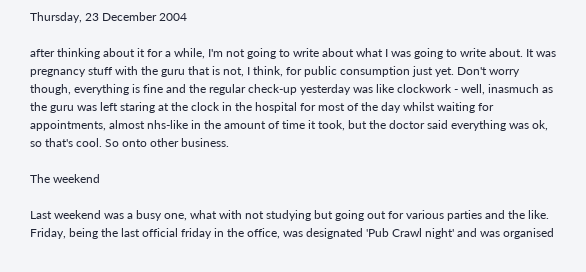Thursday, 23 December 2004

after thinking about it for a while, I'm not going to write about what I was going to write about. It was pregnancy stuff with the guru that is not, I think, for public consumption just yet. Don't worry though, everything is fine and the regular check-up yesterday was like clockwork - well, inasmuch as the guru was left staring at the clock in the hospital for most of the day whilst waiting for appointments, almost nhs-like in the amount of time it took, but the doctor said everything was ok, so that's cool. So onto other business.

The weekend

Last weekend was a busy one, what with not studying but going out for various parties and the like. Friday, being the last official friday in the office, was designated 'Pub Crawl night' and was organised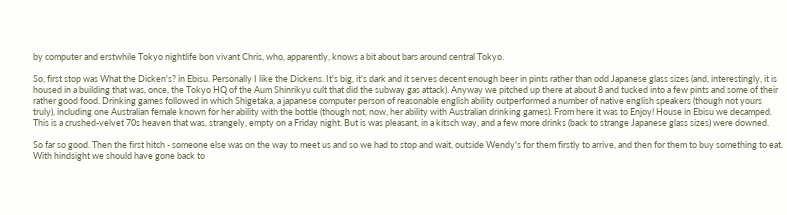by computer and erstwhile Tokyo nightlife bon vivant Chris, who, apparently, knows a bit about bars around central Tokyo.

So, first stop was What the Dicken's? in Ebisu. Personally I like the Dickens. It's big, it's dark and it serves decent enough beer in pints rather than odd Japanese glass sizes (and, interestingly, it is housed in a building that was, once, the Tokyo HQ of the Aum Shinrikyu cult that did the subway gas attack). Anyway we pitched up there at about 8 and tucked into a few pints and some of their rather good food. Drinking games followed in which Shigetaka, a japanese computer person of reasonable english ability outperformed a number of native english speakers (though not yours truly), including one Australian female known for her ability with the bottle (though not, now, her ability with Australian drinking games). From here it was to Enjoy! House in Ebisu we decamped. This is a crushed-velvet 70s heaven that was, strangely, empty on a Friday night. But is was pleasant, in a kitsch way, and a few more drinks (back to strange Japanese glass sizes) were downed.

So far so good. Then the first hitch - someone else was on the way to meet us and so we had to stop and wait, outside Wendy's for them firstly to arrive, and then for them to buy something to eat. With hindsight we should have gone back to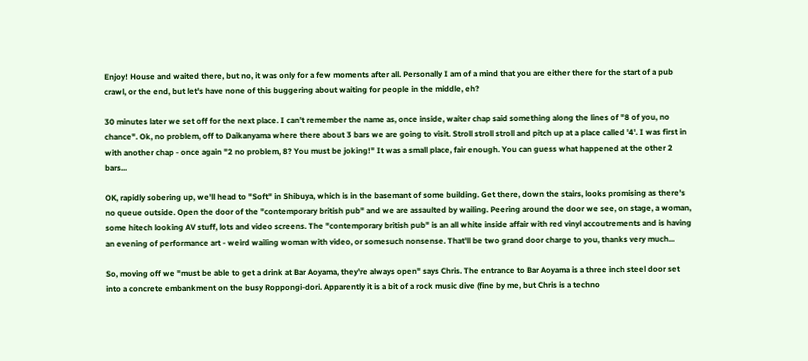Enjoy! House and waited there, but no, it was only for a few moments after all. Personally I am of a mind that you are either there for the start of a pub crawl, or the end, but let's have none of this buggering about waiting for people in the middle, eh?

30 minutes later we set off for the next place. I can't remember the name as, once inside, waiter chap said something along the lines of "8 of you, no chance". Ok, no problem, off to Daikanyama where there about 3 bars we are going to visit. Stroll stroll stroll and pitch up at a place called '4'. I was first in with another chap - once again "2 no problem, 8? You must be joking!" It was a small place, fair enough. You can guess what happened at the other 2 bars...

OK, rapidly sobering up, we'll head to "Soft" in Shibuya, which is in the basemant of some building. Get there, down the stairs, looks promising as there's no queue outside. Open the door of the "contemporary british pub" and we are assaulted by wailing. Peering around the door we see, on stage, a woman, some hitech looking AV stuff, lots and video screens. The "contemporary british pub" is an all white inside affair with red vinyl accoutrements and is having an evening of performance art - weird wailing woman with video, or somesuch nonsense. That'll be two grand door charge to you, thanks very much...

So, moving off we "must be able to get a drink at Bar Aoyama, they're always open" says Chris. The entrance to Bar Aoyama is a three inch steel door set into a concrete embankment on the busy Roppongi-dori. Apparently it is a bit of a rock music dive (fine by me, but Chris is a techno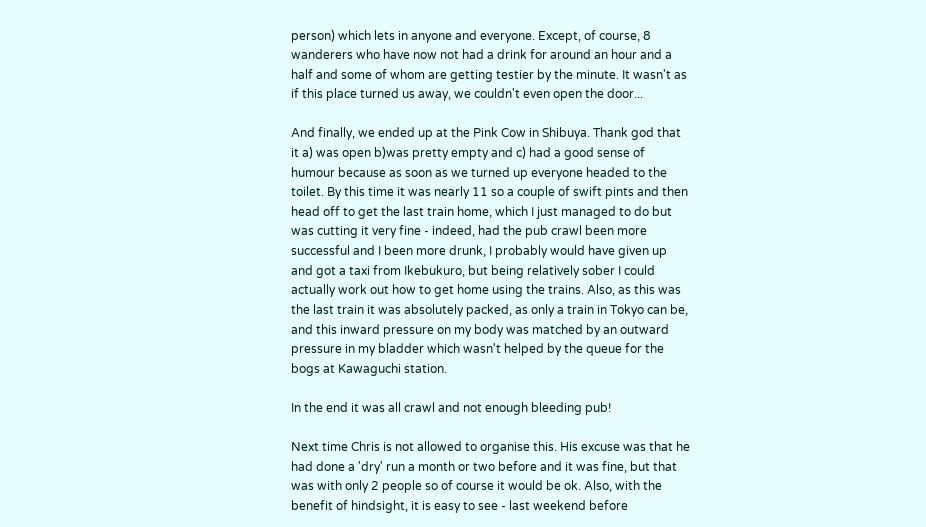person) which lets in anyone and everyone. Except, of course, 8 wanderers who have now not had a drink for around an hour and a half and some of whom are getting testier by the minute. It wasn't as if this place turned us away, we couldn't even open the door...

And finally, we ended up at the Pink Cow in Shibuya. Thank god that it a) was open b)was pretty empty and c) had a good sense of humour because as soon as we turned up everyone headed to the toilet. By this time it was nearly 11 so a couple of swift pints and then head off to get the last train home, which I just managed to do but was cutting it very fine - indeed, had the pub crawl been more successful and I been more drunk, I probably would have given up and got a taxi from Ikebukuro, but being relatively sober I could actually work out how to get home using the trains. Also, as this was the last train it was absolutely packed, as only a train in Tokyo can be, and this inward pressure on my body was matched by an outward pressure in my bladder which wasn't helped by the queue for the bogs at Kawaguchi station.

In the end it was all crawl and not enough bleeding pub!

Next time Chris is not allowed to organise this. His excuse was that he had done a 'dry' run a month or two before and it was fine, but that was with only 2 people so of course it would be ok. Also, with the benefit of hindsight, it is easy to see - last weekend before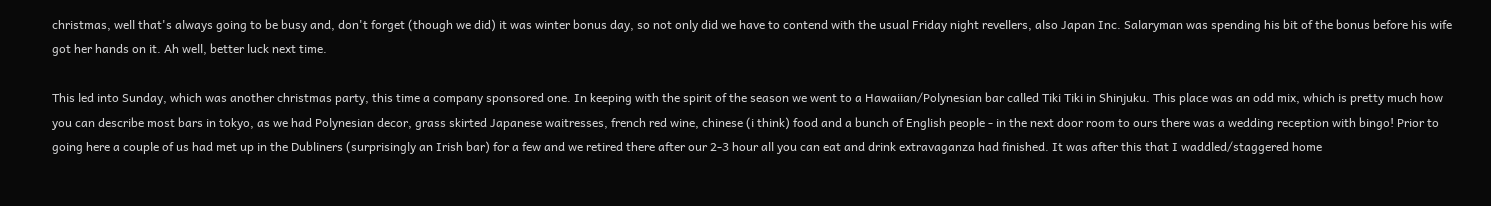christmas, well that's always going to be busy and, don't forget (though we did) it was winter bonus day, so not only did we have to contend with the usual Friday night revellers, also Japan Inc. Salaryman was spending his bit of the bonus before his wife got her hands on it. Ah well, better luck next time.

This led into Sunday, which was another christmas party, this time a company sponsored one. In keeping with the spirit of the season we went to a Hawaiian/Polynesian bar called Tiki Tiki in Shinjuku. This place was an odd mix, which is pretty much how you can describe most bars in tokyo, as we had Polynesian decor, grass skirted Japanese waitresses, french red wine, chinese (i think) food and a bunch of English people - in the next door room to ours there was a wedding reception with bingo! Prior to going here a couple of us had met up in the Dubliners (surprisingly an Irish bar) for a few and we retired there after our 2-3 hour all you can eat and drink extravaganza had finished. It was after this that I waddled/staggered home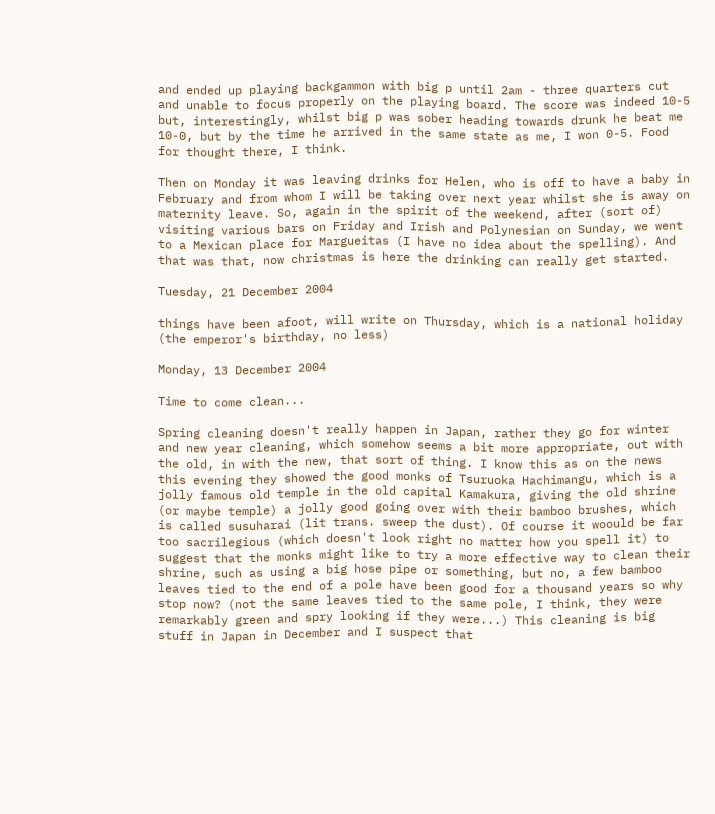and ended up playing backgammon with big p until 2am - three quarters cut and unable to focus properly on the playing board. The score was indeed 10-5 but, interestingly, whilst big p was sober heading towards drunk he beat me 10-0, but by the time he arrived in the same state as me, I won 0-5. Food for thought there, I think.

Then on Monday it was leaving drinks for Helen, who is off to have a baby in February and from whom I will be taking over next year whilst she is away on maternity leave. So, again in the spirit of the weekend, after (sort of) visiting various bars on Friday and Irish and Polynesian on Sunday, we went to a Mexican place for Margueitas (I have no idea about the spelling). And that was that, now christmas is here the drinking can really get started.

Tuesday, 21 December 2004

things have been afoot, will write on Thursday, which is a national holiday (the emperor's birthday, no less)

Monday, 13 December 2004

Time to come clean...

Spring cleaning doesn't really happen in Japan, rather they go for winter and new year cleaning, which somehow seems a bit more appropriate, out with the old, in with the new, that sort of thing. I know this as on the news this evening they showed the good monks of Tsuruoka Hachimangu, which is a jolly famous old temple in the old capital Kamakura, giving the old shrine (or maybe temple) a jolly good going over with their bamboo brushes, which is called susuharai (lit trans. sweep the dust). Of course it woould be far too sacrilegious (which doesn't look right no matter how you spell it) to suggest that the monks might like to try a more effective way to clean their shrine, such as using a big hose pipe or something, but no, a few bamboo leaves tied to the end of a pole have been good for a thousand years so why stop now? (not the same leaves tied to the same pole, I think, they were remarkably green and spry looking if they were...) This cleaning is big stuff in Japan in December and I suspect that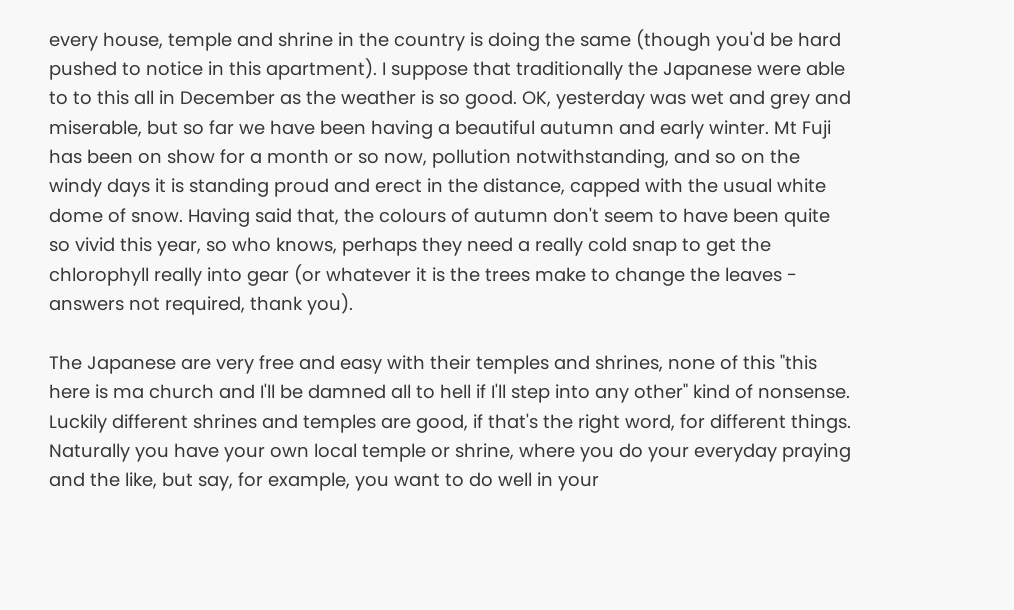every house, temple and shrine in the country is doing the same (though you'd be hard pushed to notice in this apartment). I suppose that traditionally the Japanese were able to to this all in December as the weather is so good. OK, yesterday was wet and grey and miserable, but so far we have been having a beautiful autumn and early winter. Mt Fuji has been on show for a month or so now, pollution notwithstanding, and so on the windy days it is standing proud and erect in the distance, capped with the usual white dome of snow. Having said that, the colours of autumn don't seem to have been quite so vivid this year, so who knows, perhaps they need a really cold snap to get the chlorophyll really into gear (or whatever it is the trees make to change the leaves - answers not required, thank you).

The Japanese are very free and easy with their temples and shrines, none of this "this here is ma church and I'll be damned all to hell if I'll step into any other" kind of nonsense. Luckily different shrines and temples are good, if that's the right word, for different things. Naturally you have your own local temple or shrine, where you do your everyday praying and the like, but say, for example, you want to do well in your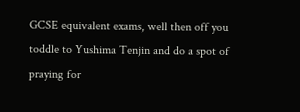GCSE equivalent exams, well then off you toddle to Yushima Tenjin and do a spot of praying for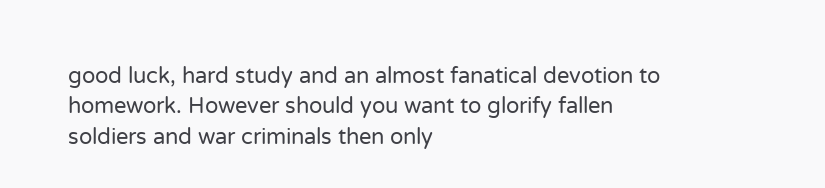good luck, hard study and an almost fanatical devotion to homework. However should you want to glorify fallen soldiers and war criminals then only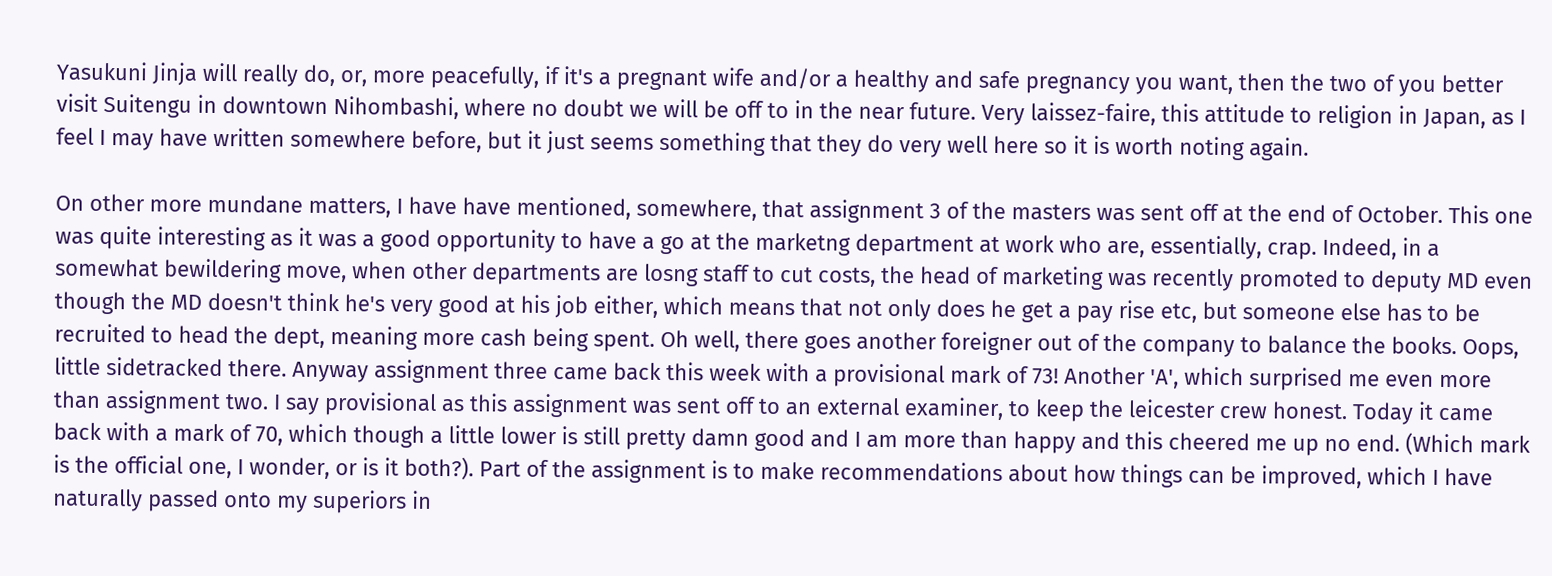Yasukuni Jinja will really do, or, more peacefully, if it's a pregnant wife and/or a healthy and safe pregnancy you want, then the two of you better visit Suitengu in downtown Nihombashi, where no doubt we will be off to in the near future. Very laissez-faire, this attitude to religion in Japan, as I feel I may have written somewhere before, but it just seems something that they do very well here so it is worth noting again.

On other more mundane matters, I have have mentioned, somewhere, that assignment 3 of the masters was sent off at the end of October. This one was quite interesting as it was a good opportunity to have a go at the marketng department at work who are, essentially, crap. Indeed, in a somewhat bewildering move, when other departments are losng staff to cut costs, the head of marketing was recently promoted to deputy MD even though the MD doesn't think he's very good at his job either, which means that not only does he get a pay rise etc, but someone else has to be recruited to head the dept, meaning more cash being spent. Oh well, there goes another foreigner out of the company to balance the books. Oops, little sidetracked there. Anyway assignment three came back this week with a provisional mark of 73! Another 'A', which surprised me even more than assignment two. I say provisional as this assignment was sent off to an external examiner, to keep the leicester crew honest. Today it came back with a mark of 70, which though a little lower is still pretty damn good and I am more than happy and this cheered me up no end. (Which mark is the official one, I wonder, or is it both?). Part of the assignment is to make recommendations about how things can be improved, which I have naturally passed onto my superiors in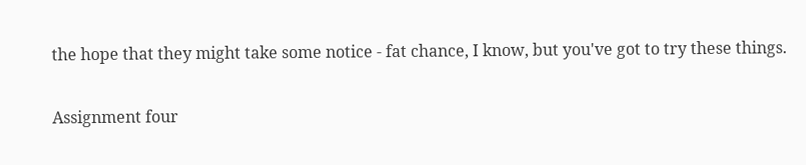the hope that they might take some notice - fat chance, I know, but you've got to try these things.

Assignment four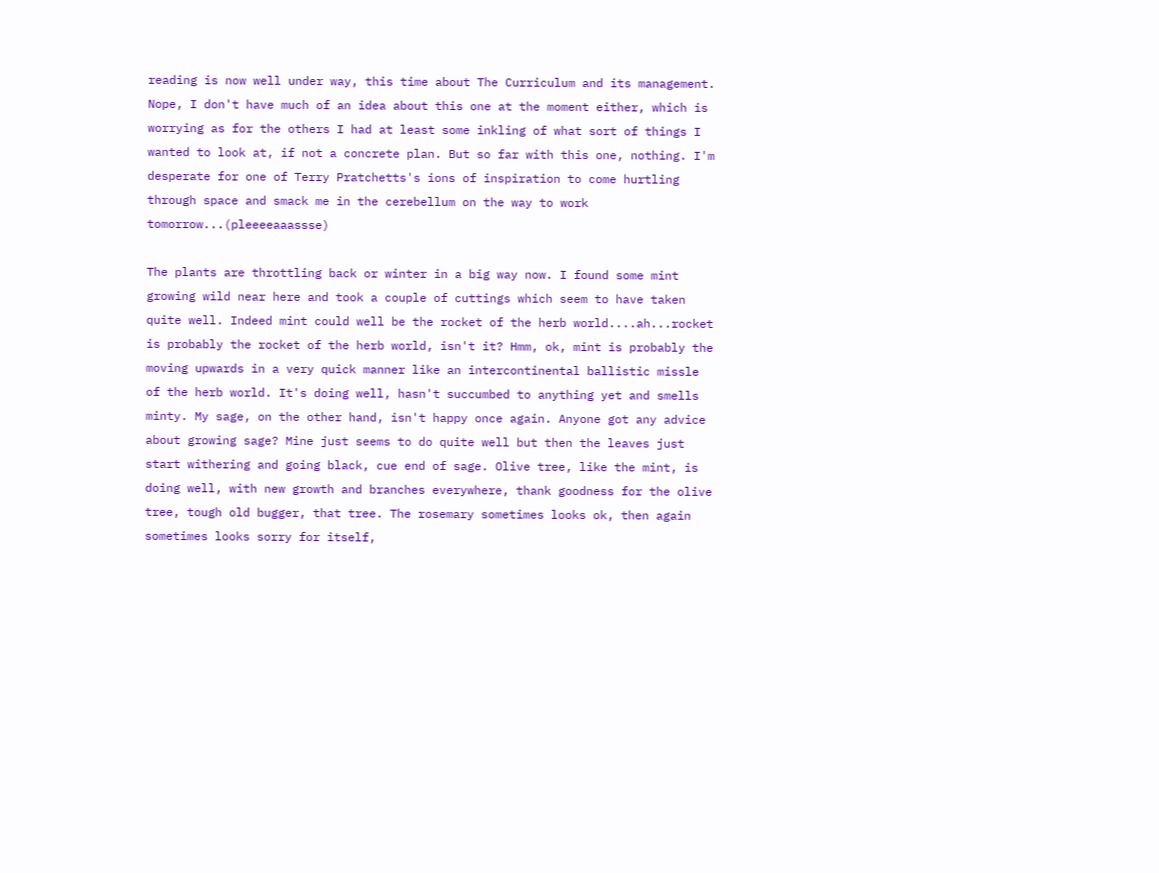reading is now well under way, this time about The Curriculum and its management. Nope, I don't have much of an idea about this one at the moment either, which is worrying as for the others I had at least some inkling of what sort of things I wanted to look at, if not a concrete plan. But so far with this one, nothing. I'm desperate for one of Terry Pratchetts's ions of inspiration to come hurtling through space and smack me in the cerebellum on the way to work tomorrow...(pleeeeaaassse)

The plants are throttling back or winter in a big way now. I found some mint growing wild near here and took a couple of cuttings which seem to have taken quite well. Indeed mint could well be the rocket of the herb world....ah...rocket is probably the rocket of the herb world, isn't it? Hmm, ok, mint is probably the moving upwards in a very quick manner like an intercontinental ballistic missle of the herb world. It's doing well, hasn't succumbed to anything yet and smells minty. My sage, on the other hand, isn't happy once again. Anyone got any advice about growing sage? Mine just seems to do quite well but then the leaves just start withering and going black, cue end of sage. Olive tree, like the mint, is doing well, with new growth and branches everywhere, thank goodness for the olive tree, tough old bugger, that tree. The rosemary sometimes looks ok, then again sometimes looks sorry for itself,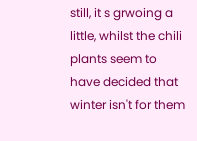still, it s grwoing a little, whilst the chili plants seem to have decided that winter isn't for them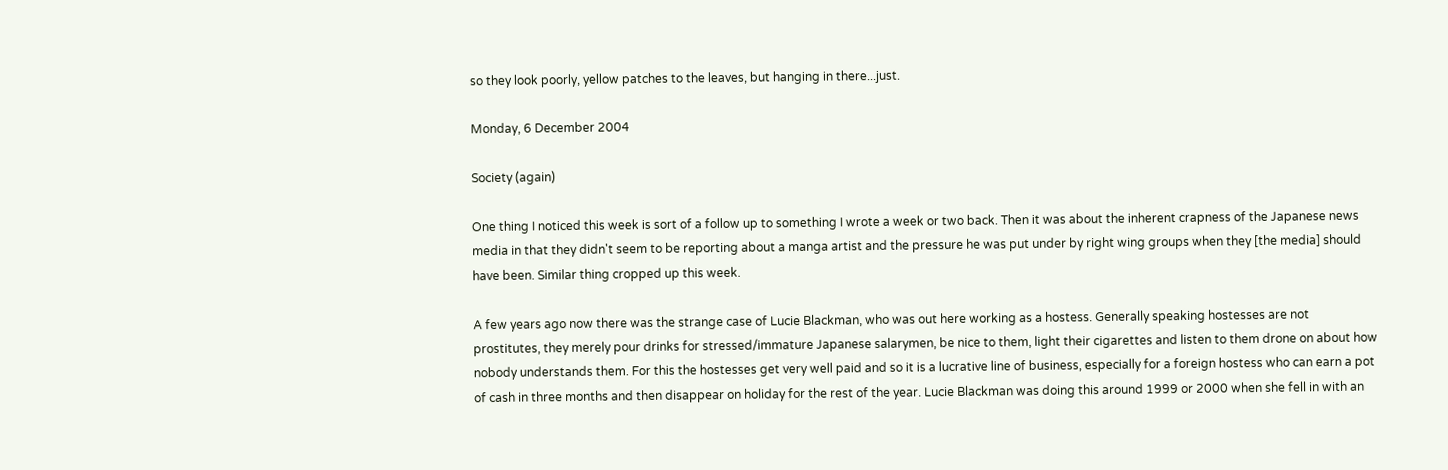so they look poorly, yellow patches to the leaves, but hanging in there...just.

Monday, 6 December 2004

Society (again)

One thing I noticed this week is sort of a follow up to something I wrote a week or two back. Then it was about the inherent crapness of the Japanese news media in that they didn't seem to be reporting about a manga artist and the pressure he was put under by right wing groups when they [the media] should have been. Similar thing cropped up this week.

A few years ago now there was the strange case of Lucie Blackman, who was out here working as a hostess. Generally speaking hostesses are not prostitutes, they merely pour drinks for stressed/immature Japanese salarymen, be nice to them, light their cigarettes and listen to them drone on about how nobody understands them. For this the hostesses get very well paid and so it is a lucrative line of business, especially for a foreign hostess who can earn a pot of cash in three months and then disappear on holiday for the rest of the year. Lucie Blackman was doing this around 1999 or 2000 when she fell in with an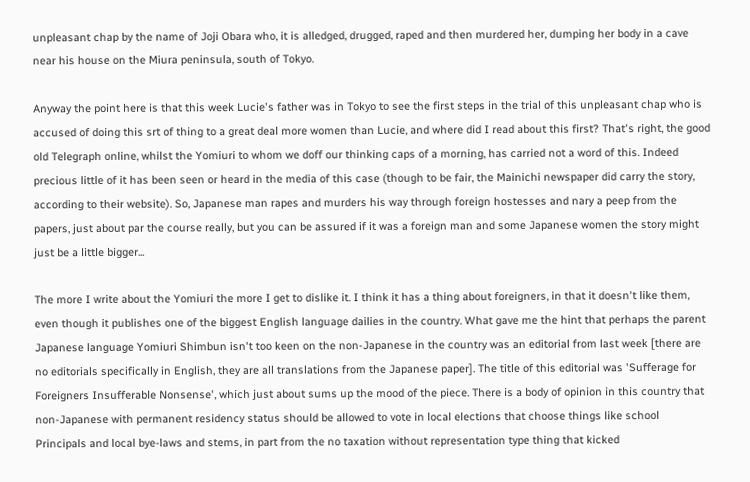unpleasant chap by the name of Joji Obara who, it is alledged, drugged, raped and then murdered her, dumping her body in a cave near his house on the Miura peninsula, south of Tokyo.

Anyway the point here is that this week Lucie's father was in Tokyo to see the first steps in the trial of this unpleasant chap who is accused of doing this srt of thing to a great deal more women than Lucie, and where did I read about this first? That's right, the good old Telegraph online, whilst the Yomiuri to whom we doff our thinking caps of a morning, has carried not a word of this. Indeed precious little of it has been seen or heard in the media of this case (though to be fair, the Mainichi newspaper did carry the story, according to their website). So, Japanese man rapes and murders his way through foreign hostesses and nary a peep from the papers, just about par the course really, but you can be assured if it was a foreign man and some Japanese women the story might just be a little bigger...

The more I write about the Yomiuri the more I get to dislike it. I think it has a thing about foreigners, in that it doesn't like them, even though it publishes one of the biggest English language dailies in the country. What gave me the hint that perhaps the parent Japanese language Yomiuri Shimbun isn't too keen on the non-Japanese in the country was an editorial from last week [there are no editorials specifically in English, they are all translations from the Japanese paper]. The title of this editorial was 'Sufferage for Foreigners Insufferable Nonsense', which just about sums up the mood of the piece. There is a body of opinion in this country that non-Japanese with permanent residency status should be allowed to vote in local elections that choose things like school Principals and local bye-laws and stems, in part from the no taxation without representation type thing that kicked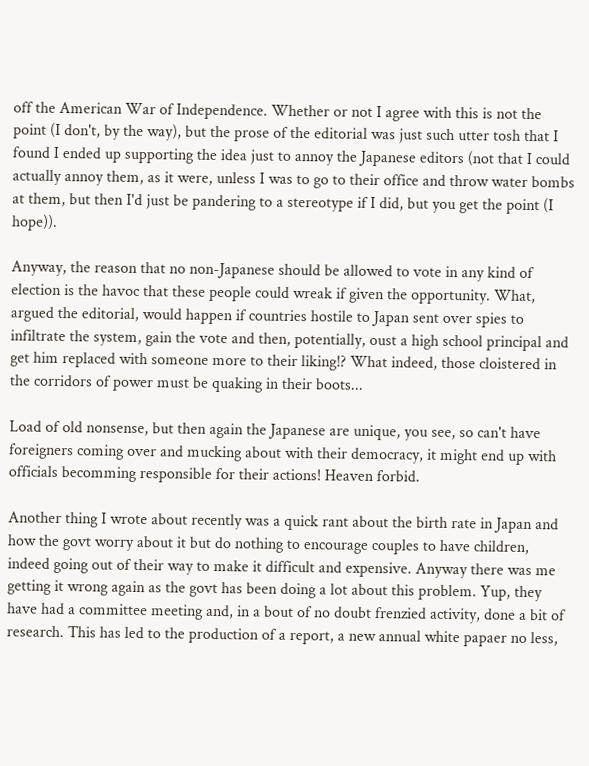off the American War of Independence. Whether or not I agree with this is not the point (I don't, by the way), but the prose of the editorial was just such utter tosh that I found I ended up supporting the idea just to annoy the Japanese editors (not that I could actually annoy them, as it were, unless I was to go to their office and throw water bombs at them, but then I'd just be pandering to a stereotype if I did, but you get the point (I hope)).

Anyway, the reason that no non-Japanese should be allowed to vote in any kind of election is the havoc that these people could wreak if given the opportunity. What, argued the editorial, would happen if countries hostile to Japan sent over spies to infiltrate the system, gain the vote and then, potentially, oust a high school principal and get him replaced with someone more to their liking!? What indeed, those cloistered in the corridors of power must be quaking in their boots...

Load of old nonsense, but then again the Japanese are unique, you see, so can't have foreigners coming over and mucking about with their democracy, it might end up with officials becomming responsible for their actions! Heaven forbid.

Another thing I wrote about recently was a quick rant about the birth rate in Japan and how the govt worry about it but do nothing to encourage couples to have children, indeed going out of their way to make it difficult and expensive. Anyway there was me getting it wrong again as the govt has been doing a lot about this problem. Yup, they have had a committee meeting and, in a bout of no doubt frenzied activity, done a bit of research. This has led to the production of a report, a new annual white papaer no less,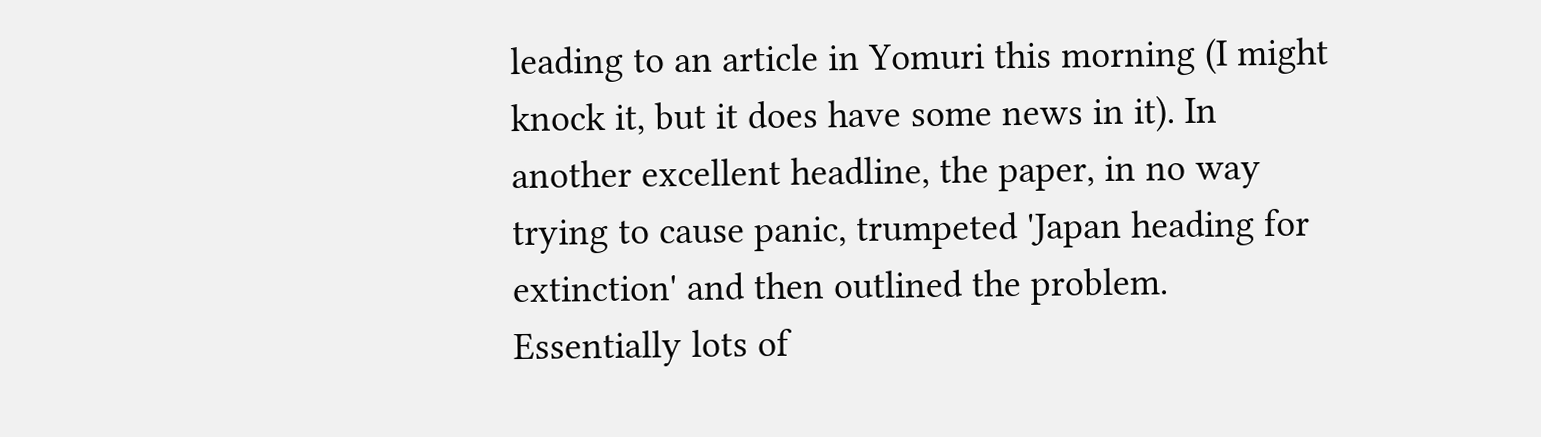leading to an article in Yomuri this morning (I might knock it, but it does have some news in it). In another excellent headline, the paper, in no way trying to cause panic, trumpeted 'Japan heading for extinction' and then outlined the problem. Essentially lots of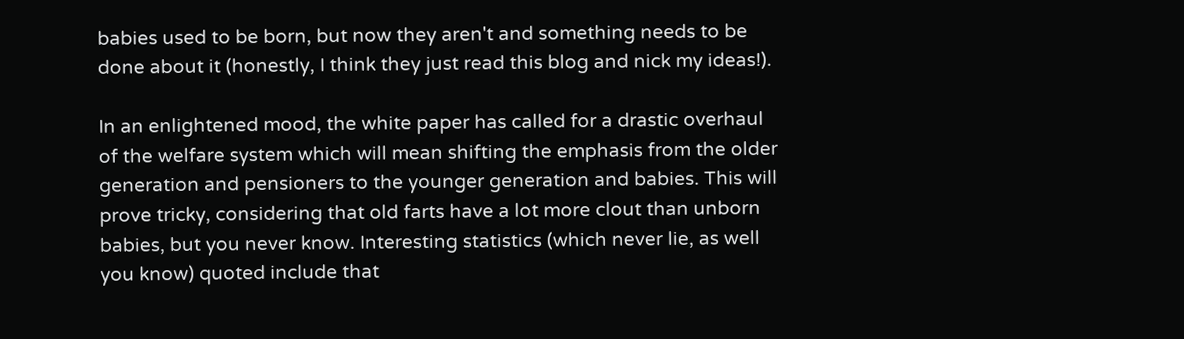babies used to be born, but now they aren't and something needs to be done about it (honestly, I think they just read this blog and nick my ideas!).

In an enlightened mood, the white paper has called for a drastic overhaul of the welfare system which will mean shifting the emphasis from the older generation and pensioners to the younger generation and babies. This will prove tricky, considering that old farts have a lot more clout than unborn babies, but you never know. Interesting statistics (which never lie, as well you know) quoted include that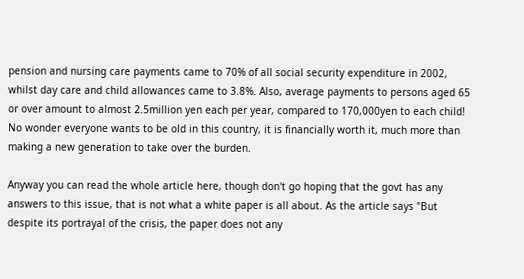pension and nursing care payments came to 70% of all social security expenditure in 2002, whilst day care and child allowances came to 3.8%. Also, average payments to persons aged 65 or over amount to almost 2.5million yen each per year, compared to 170,000yen to each child! No wonder everyone wants to be old in this country, it is financially worth it, much more than making a new generation to take over the burden.

Anyway you can read the whole article here, though don't go hoping that the govt has any answers to this issue, that is not what a white paper is all about. As the article says "But despite its portrayal of the crisis, the paper does not any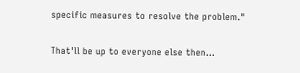specific measures to resolve the problem."

That'll be up to everyone else then...